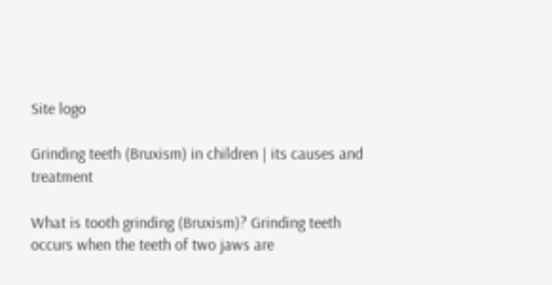Site logo

Grinding teeth (Bruxism) in children | its causes and treatment

What is tooth grinding (Bruxism)? Grinding teeth occurs when the teeth of two jaws are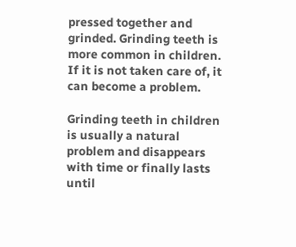pressed together and grinded. Grinding teeth is more common in children. If it is not taken care of, it can become a problem.

Grinding teeth in children is usually a natural problem and disappears with time or finally lasts until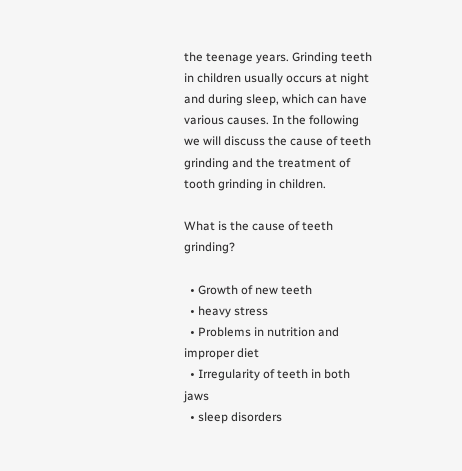the teenage years. Grinding teeth in children usually occurs at night and during sleep, which can have various causes. In the following we will discuss the cause of teeth grinding and the treatment of tooth grinding in children.

What is the cause of teeth grinding?

  • Growth of new teeth
  • heavy stress
  • Problems in nutrition and improper diet
  • Irregularity of teeth in both jaws
  • sleep disorders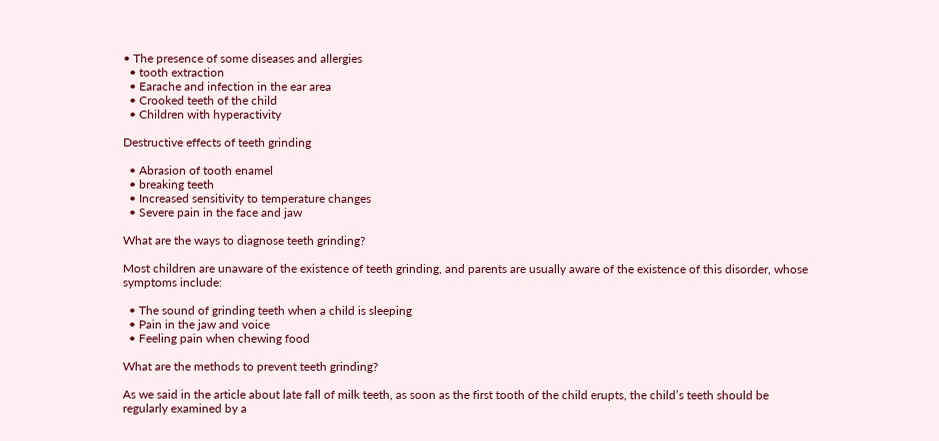• The presence of some diseases and allergies
  • tooth extraction
  • Earache and infection in the ear area
  • Crooked teeth of the child
  • Children with hyperactivity

Destructive effects of teeth grinding

  • Abrasion of tooth enamel
  • breaking teeth
  • Increased sensitivity to temperature changes
  • Severe pain in the face and jaw

What are the ways to diagnose teeth grinding?

Most children are unaware of the existence of teeth grinding, and parents are usually aware of the existence of this disorder, whose symptoms include:

  • The sound of grinding teeth when a child is sleeping
  • Pain in the jaw and voice
  • Feeling pain when chewing food

What are the methods to prevent teeth grinding?

As we said in the article about late fall of milk teeth, as soon as the first tooth of the child erupts, the child’s teeth should be regularly examined by a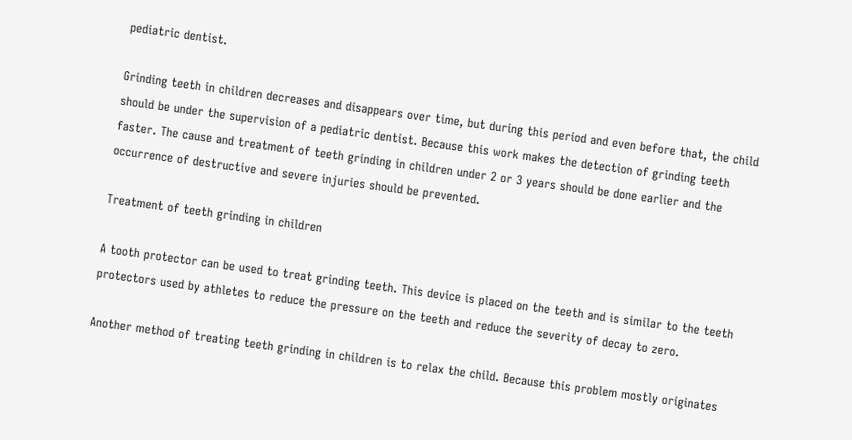pediatric dentist.

Grinding teeth in children decreases and disappears over time, but during this period and even before that, the child should be under the supervision of a pediatric dentist. Because this work makes the detection of grinding teeth faster. The cause and treatment of teeth grinding in children under 2 or 3 years should be done earlier and the occurrence of destructive and severe injuries should be prevented.

Treatment of teeth grinding in children

A tooth protector can be used to treat grinding teeth. This device is placed on the teeth and is similar to the teeth protectors used by athletes to reduce the pressure on the teeth and reduce the severity of decay to zero.

Another method of treating teeth grinding in children is to relax the child. Because this problem mostly originates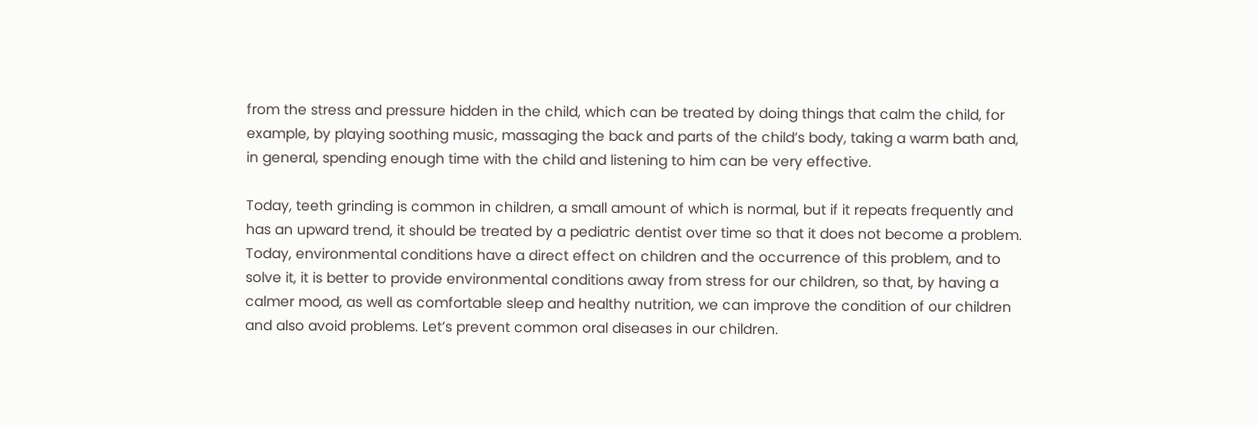from the stress and pressure hidden in the child, which can be treated by doing things that calm the child, for example, by playing soothing music, massaging the back and parts of the child’s body, taking a warm bath and, in general, spending enough time with the child and listening to him can be very effective.

Today, teeth grinding is common in children, a small amount of which is normal, but if it repeats frequently and has an upward trend, it should be treated by a pediatric dentist over time so that it does not become a problem. Today, environmental conditions have a direct effect on children and the occurrence of this problem, and to solve it, it is better to provide environmental conditions away from stress for our children, so that, by having a calmer mood, as well as comfortable sleep and healthy nutrition, we can improve the condition of our children and also avoid problems. Let’s prevent common oral diseases in our children.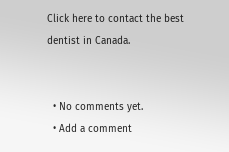Click here to contact the best dentist in Canada.


  • No comments yet.
  • Add a comment